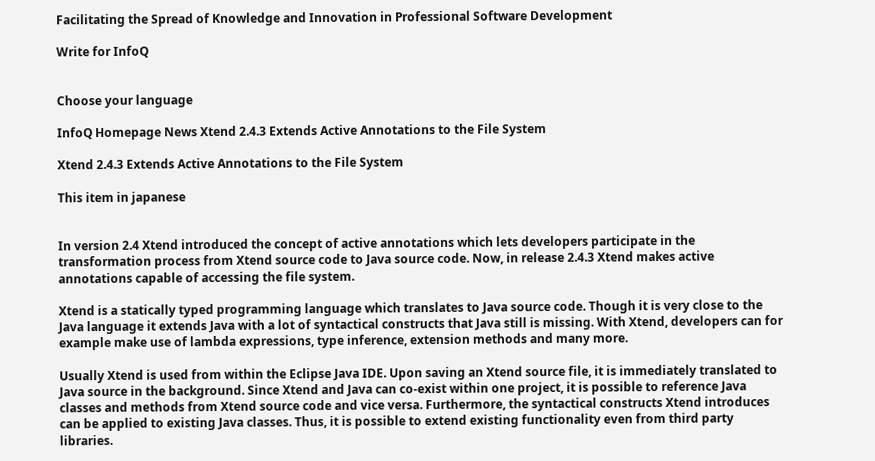Facilitating the Spread of Knowledge and Innovation in Professional Software Development

Write for InfoQ


Choose your language

InfoQ Homepage News Xtend 2.4.3 Extends Active Annotations to the File System

Xtend 2.4.3 Extends Active Annotations to the File System

This item in japanese


In version 2.4 Xtend introduced the concept of active annotations which lets developers participate in the transformation process from Xtend source code to Java source code. Now, in release 2.4.3 Xtend makes active annotations capable of accessing the file system.

Xtend is a statically typed programming language which translates to Java source code. Though it is very close to the Java language it extends Java with a lot of syntactical constructs that Java still is missing. With Xtend, developers can for example make use of lambda expressions, type inference, extension methods and many more.

Usually Xtend is used from within the Eclipse Java IDE. Upon saving an Xtend source file, it is immediately translated to Java source in the background. Since Xtend and Java can co-exist within one project, it is possible to reference Java classes and methods from Xtend source code and vice versa. Furthermore, the syntactical constructs Xtend introduces can be applied to existing Java classes. Thus, it is possible to extend existing functionality even from third party libraries.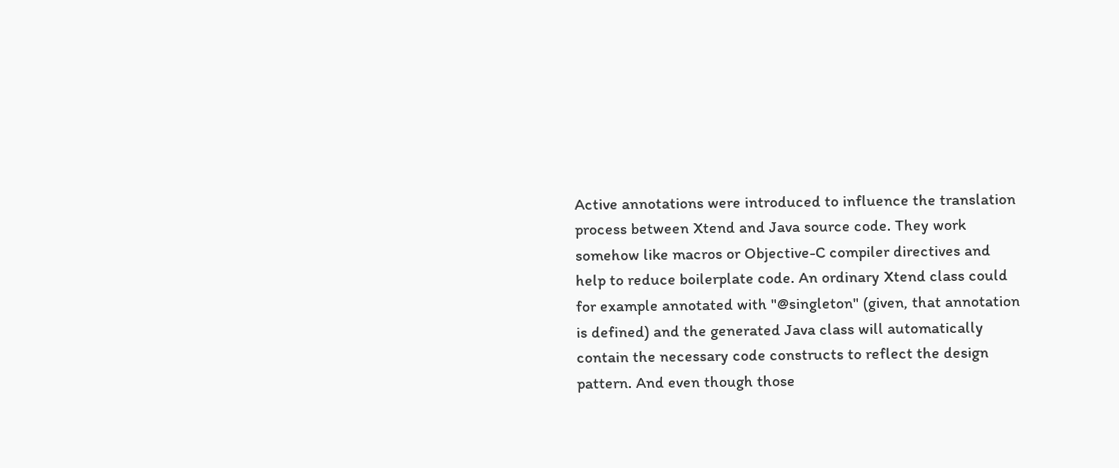Active annotations were introduced to influence the translation process between Xtend and Java source code. They work somehow like macros or Objective-C compiler directives and help to reduce boilerplate code. An ordinary Xtend class could for example annotated with "@singleton" (given, that annotation is defined) and the generated Java class will automatically contain the necessary code constructs to reflect the design pattern. And even though those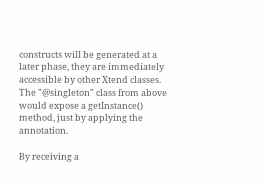constructs will be generated at a later phase, they are immediately accessible by other Xtend classes. The "@singleton" class from above would expose a getInstance() method, just by applying the annotation.

By receiving a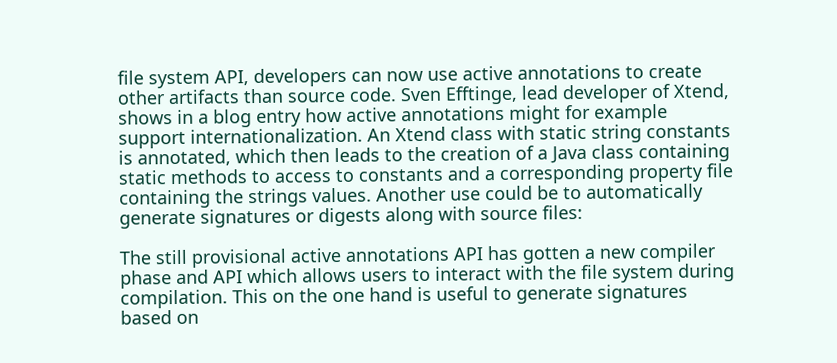file system API, developers can now use active annotations to create other artifacts than source code. Sven Efftinge, lead developer of Xtend, shows in a blog entry how active annotations might for example support internationalization. An Xtend class with static string constants is annotated, which then leads to the creation of a Java class containing static methods to access to constants and a corresponding property file containing the strings values. Another use could be to automatically generate signatures or digests along with source files:

The still provisional active annotations API has gotten a new compiler phase and API which allows users to interact with the file system during compilation. This on the one hand is useful to generate signatures based on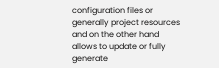configuration files or generally project resources and on the other hand allows to update or fully generate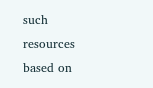such resources based on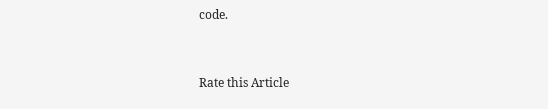code.


Rate this Article